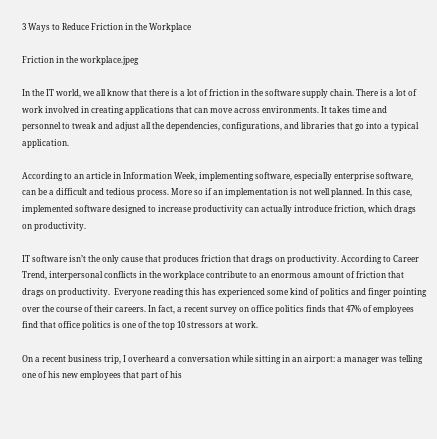3 Ways to Reduce Friction in the Workplace

Friction in the workplace.jpeg

In the IT world, we all know that there is a lot of friction in the software supply chain. There is a lot of work involved in creating applications that can move across environments. It takes time and personnel to tweak and adjust all the dependencies, configurations, and libraries that go into a typical application.

According to an article in Information Week, implementing software, especially enterprise software, can be a difficult and tedious process. More so if an implementation is not well planned. In this case, implemented software designed to increase productivity can actually introduce friction, which drags on productivity.

IT software isn’t the only cause that produces friction that drags on productivity. According to Career Trend, interpersonal conflicts in the workplace contribute to an enormous amount of friction that drags on productivity.  Everyone reading this has experienced some kind of politics and finger pointing over the course of their careers. In fact, a recent survey on office politics finds that 47% of employees find that office politics is one of the top 10 stressors at work.

On a recent business trip, I overheard a conversation while sitting in an airport: a manager was telling one of his new employees that part of his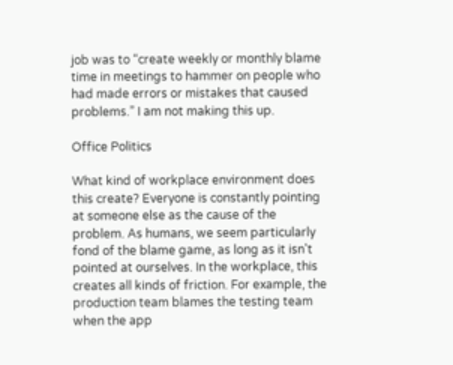job was to “create weekly or monthly blame time in meetings to hammer on people who had made errors or mistakes that caused problems.” I am not making this up.

Office Politics

What kind of workplace environment does this create? Everyone is constantly pointing at someone else as the cause of the problem. As humans, we seem particularly fond of the blame game, as long as it isn't pointed at ourselves. In the workplace, this creates all kinds of friction. For example, the production team blames the testing team when the app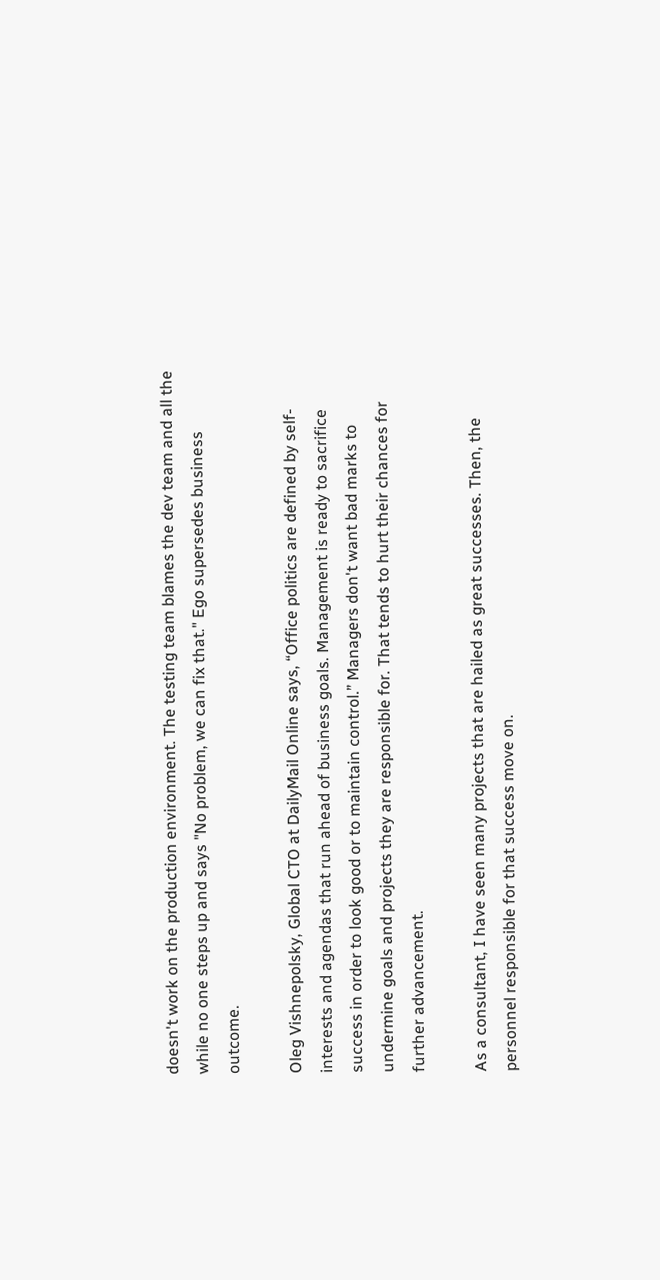doesn't work on the production environment. The testing team blames the dev team and all the while no one steps up and says "No problem, we can fix that." Ego supersedes business outcome.

Oleg Vishnepolsky, Global CTO at DailyMail Online says, “Office politics are defined by self-interests and agendas that run ahead of business goals. Management is ready to sacrifice success in order to look good or to maintain control.” Managers don't want bad marks to undermine goals and projects they are responsible for. That tends to hurt their chances for further advancement.

As a consultant, I have seen many projects that are hailed as great successes. Then, the personnel responsible for that success move on.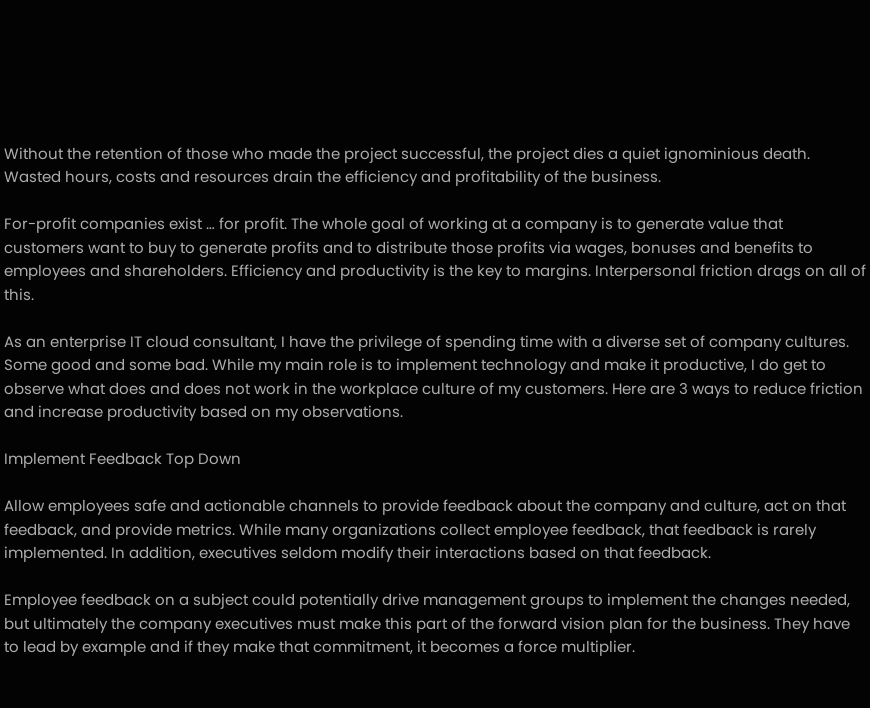Without the retention of those who made the project successful, the project dies a quiet ignominious death. Wasted hours, costs and resources drain the efficiency and profitability of the business.

For-profit companies exist … for profit. The whole goal of working at a company is to generate value that customers want to buy to generate profits and to distribute those profits via wages, bonuses and benefits to employees and shareholders. Efficiency and productivity is the key to margins. Interpersonal friction drags on all of this.

As an enterprise IT cloud consultant, I have the privilege of spending time with a diverse set of company cultures. Some good and some bad. While my main role is to implement technology and make it productive, I do get to observe what does and does not work in the workplace culture of my customers. Here are 3 ways to reduce friction and increase productivity based on my observations.

Implement Feedback Top Down

Allow employees safe and actionable channels to provide feedback about the company and culture, act on that feedback, and provide metrics. While many organizations collect employee feedback, that feedback is rarely implemented. In addition, executives seldom modify their interactions based on that feedback.

Employee feedback on a subject could potentially drive management groups to implement the changes needed, but ultimately the company executives must make this part of the forward vision plan for the business. They have to lead by example and if they make that commitment, it becomes a force multiplier.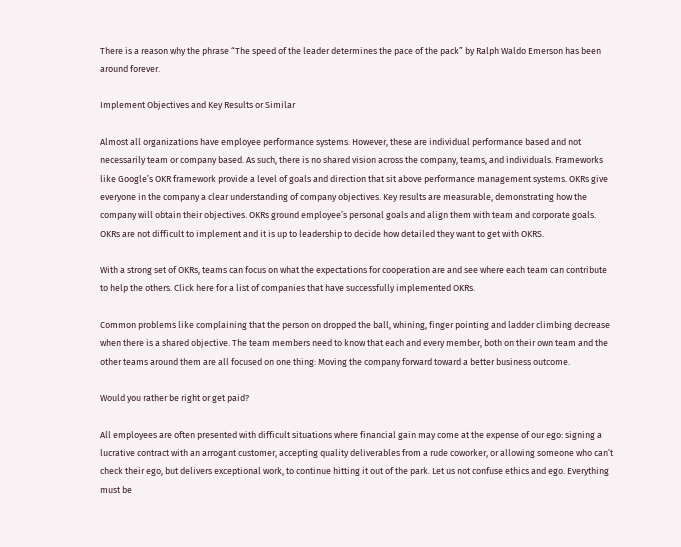There is a reason why the phrase “The speed of the leader determines the pace of the pack” by Ralph Waldo Emerson has been around forever.

Implement Objectives and Key Results or Similar

Almost all organizations have employee performance systems. However, these are individual performance based and not necessarily team or company based. As such, there is no shared vision across the company, teams, and individuals. Frameworks like Google’s OKR framework provide a level of goals and direction that sit above performance management systems. OKRs give everyone in the company a clear understanding of company objectives. Key results are measurable, demonstrating how the company will obtain their objectives. OKRs ground employee’s personal goals and align them with team and corporate goals. OKRs are not difficult to implement and it is up to leadership to decide how detailed they want to get with OKRS.

With a strong set of OKRs, teams can focus on what the expectations for cooperation are and see where each team can contribute to help the others. Click here for a list of companies that have successfully implemented OKRs.

Common problems like complaining that the person on dropped the ball, whining, finger pointing and ladder climbing decrease when there is a shared objective. The team members need to know that each and every member, both on their own team and the other teams around them are all focused on one thing: Moving the company forward toward a better business outcome.

Would you rather be right or get paid?

All employees are often presented with difficult situations where financial gain may come at the expense of our ego: signing a lucrative contract with an arrogant customer, accepting quality deliverables from a rude coworker, or allowing someone who can’t check their ego, but delivers exceptional work, to continue hitting it out of the park. Let us not confuse ethics and ego. Everything must be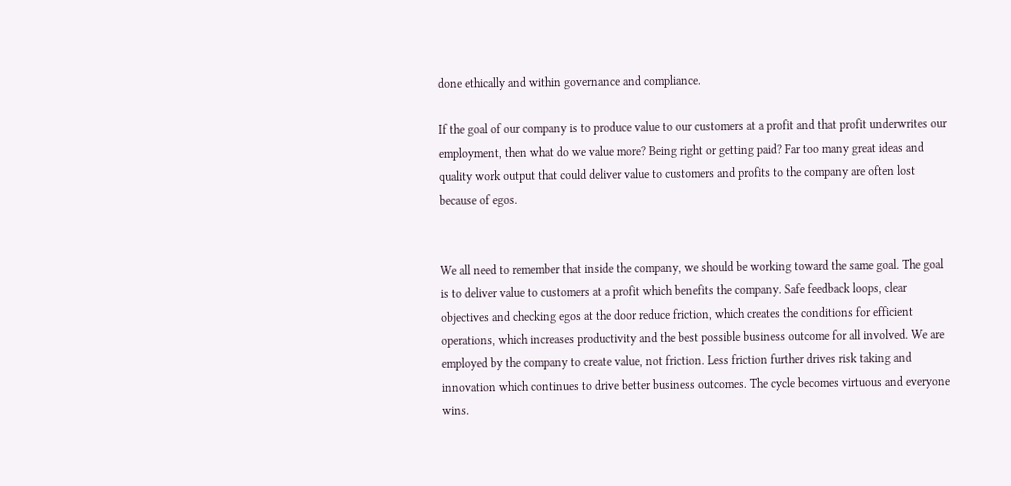done ethically and within governance and compliance.

If the goal of our company is to produce value to our customers at a profit and that profit underwrites our employment, then what do we value more? Being right or getting paid? Far too many great ideas and quality work output that could deliver value to customers and profits to the company are often lost because of egos.


We all need to remember that inside the company, we should be working toward the same goal. The goal is to deliver value to customers at a profit which benefits the company. Safe feedback loops, clear objectives and checking egos at the door reduce friction, which creates the conditions for efficient operations, which increases productivity and the best possible business outcome for all involved. We are employed by the company to create value, not friction. Less friction further drives risk taking and innovation which continues to drive better business outcomes. The cycle becomes virtuous and everyone wins.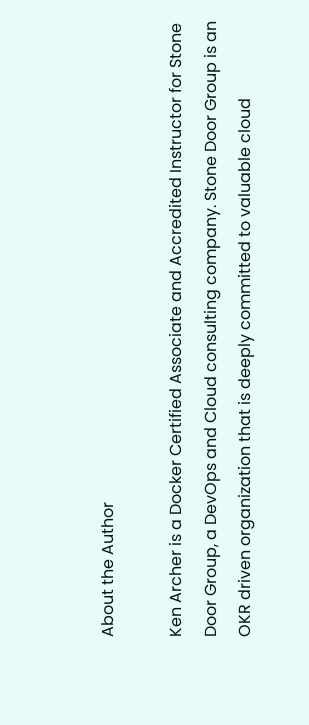About the Author

Ken Archer is a Docker Certified Associate and Accredited Instructor for Stone Door Group, a DevOps and Cloud consulting company. Stone Door Group is an OKR driven organization that is deeply committed to valuable cloud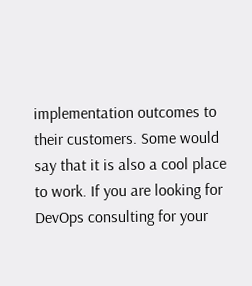implementation outcomes to their customers. Some would say that it is also a cool place to work. If you are looking for DevOps consulting for your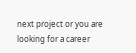next project or you are looking for a career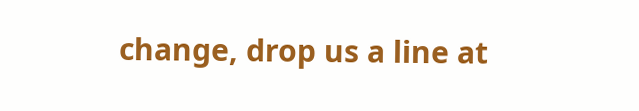change, drop us a line at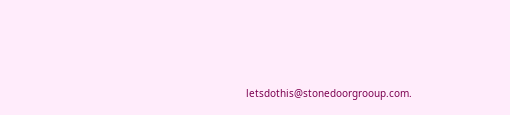letsdothis@stonedoorgrooup.com.